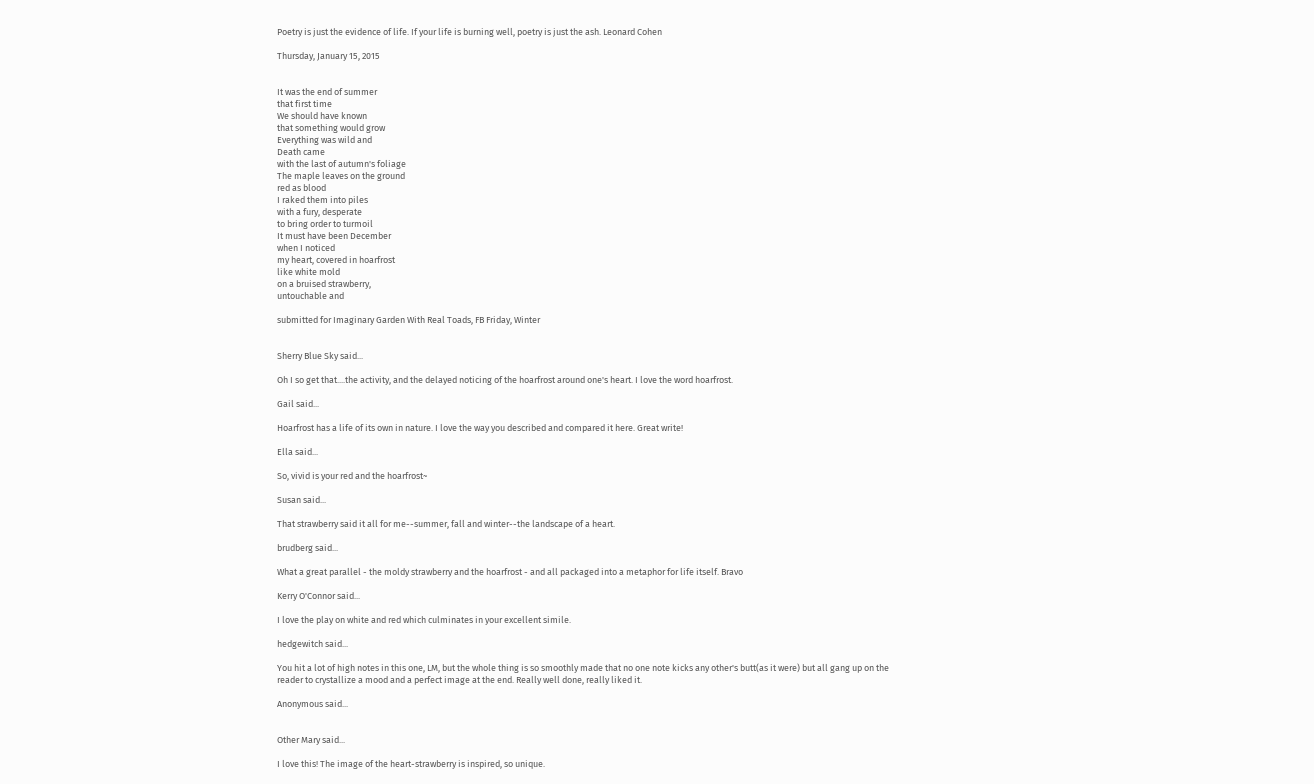Poetry is just the evidence of life. If your life is burning well, poetry is just the ash. Leonard Cohen

Thursday, January 15, 2015


It was the end of summer
that first time
We should have known
that something would grow
Everything was wild and
Death came
with the last of autumn's foliage
The maple leaves on the ground
red as blood
I raked them into piles
with a fury, desperate
to bring order to turmoil
It must have been December
when I noticed
my heart, covered in hoarfrost
like white mold
on a bruised strawberry,
untouchable and

submitted for Imaginary Garden With Real Toads, FB Friday, Winter


Sherry Blue Sky said...

Oh I so get that....the activity, and the delayed noticing of the hoarfrost around one's heart. I love the word hoarfrost.

Gail said...

Hoarfrost has a life of its own in nature. I love the way you described and compared it here. Great write!

Ella said...

So, vivid is your red and the hoarfrost~

Susan said...

That strawberry said it all for me--summer, fall and winter--the landscape of a heart.

brudberg said...

What a great parallel - the moldy strawberry and the hoarfrost - and all packaged into a metaphor for life itself. Bravo

Kerry O'Connor said...

I love the play on white and red which culminates in your excellent simile.

hedgewitch said...

You hit a lot of high notes in this one, LM, but the whole thing is so smoothly made that no one note kicks any other's butt(as it were) but all gang up on the reader to crystallize a mood and a perfect image at the end. Really well done, really liked it.

Anonymous said...


Other Mary said...

I love this! The image of the heart-strawberry is inspired, so unique.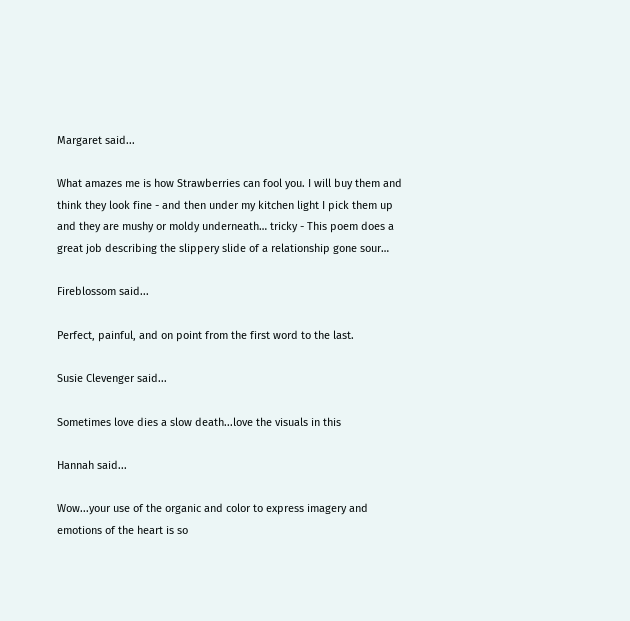Margaret said...

What amazes me is how Strawberries can fool you. I will buy them and think they look fine - and then under my kitchen light I pick them up and they are mushy or moldy underneath… tricky - This poem does a great job describing the slippery slide of a relationship gone sour…

Fireblossom said...

Perfect, painful, and on point from the first word to the last.

Susie Clevenger said...

Sometimes love dies a slow death...love the visuals in this

Hannah said...

Wow...your use of the organic and color to express imagery and emotions of the heart is so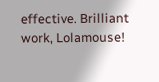effective. Brilliant work, Lolamouse!